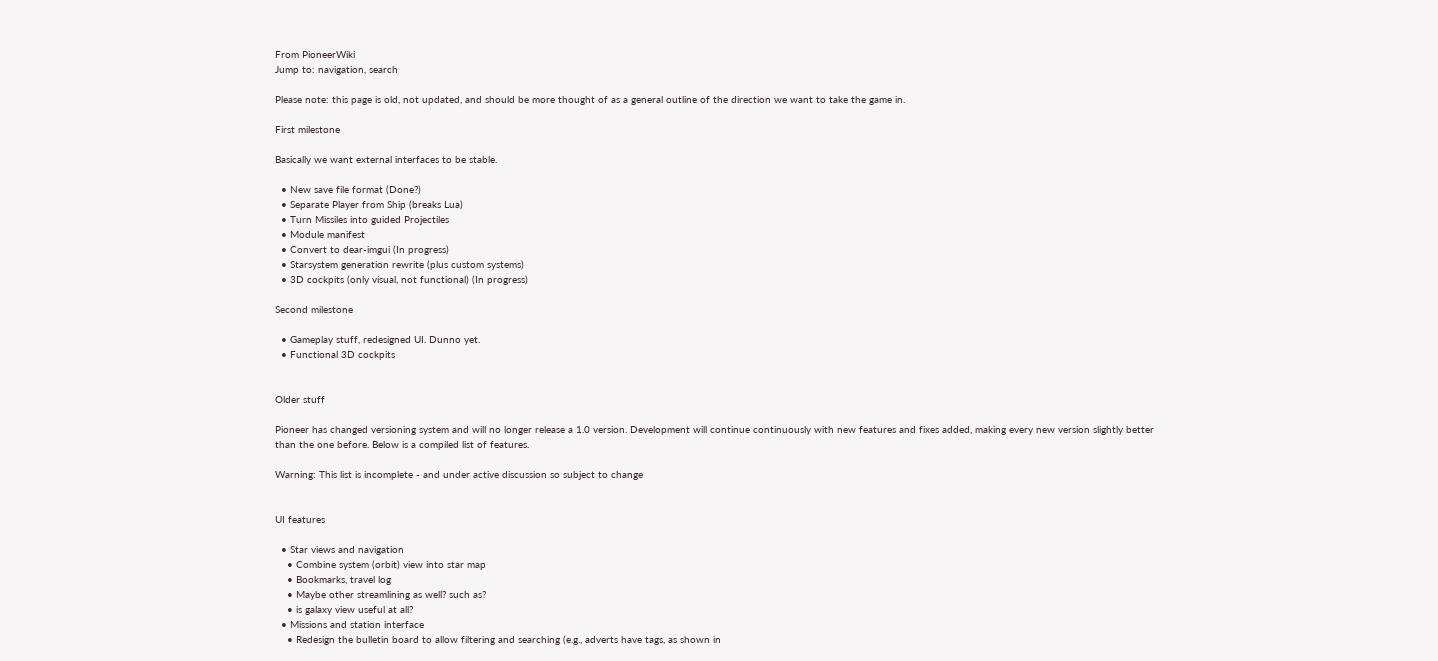From PioneerWiki
Jump to: navigation, search

Please note: this page is old, not updated, and should be more thought of as a general outline of the direction we want to take the game in.

First milestone

Basically we want external interfaces to be stable.

  • New save file format (Done?)
  • Separate Player from Ship (breaks Lua)
  • Turn Missiles into guided Projectiles
  • Module manifest
  • Convert to dear-imgui (In progress)
  • Starsystem generation rewrite (plus custom systems)
  • 3D cockpits (only visual, not functional) (In progress)

Second milestone

  • Gameplay stuff, redesigned UI. Dunno yet.
  • Functional 3D cockpits


Older stuff

Pioneer has changed versioning system and will no longer release a 1.0 version. Development will continue continuously with new features and fixes added, making every new version slightly better than the one before. Below is a compiled list of features.

Warning: This list is incomplete - and under active discussion so subject to change


UI features

  • Star views and navigation
    • Combine system (orbit) view into star map
    • Bookmarks, travel log
    • Maybe other streamlining as well? such as?
    • is galaxy view useful at all?
  • Missions and station interface
    • Redesign the bulletin board to allow filtering and searching (e.g., adverts have tags, as shown in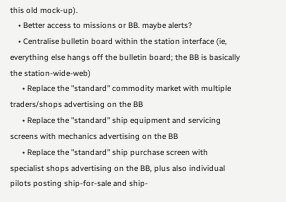this old mock-up).
    • Better access to missions or BB. maybe alerts?
    • Centralise bulletin board within the station interface (ie, everything else hangs off the bulletin board; the BB is basically the station-wide-web)
      • Replace the "standard" commodity market with multiple traders/shops advertising on the BB
      • Replace the "standard" ship equipment and servicing screens with mechanics advertising on the BB
      • Replace the "standard" ship purchase screen with specialist shops advertising on the BB, plus also individual pilots posting ship-for-sale and ship-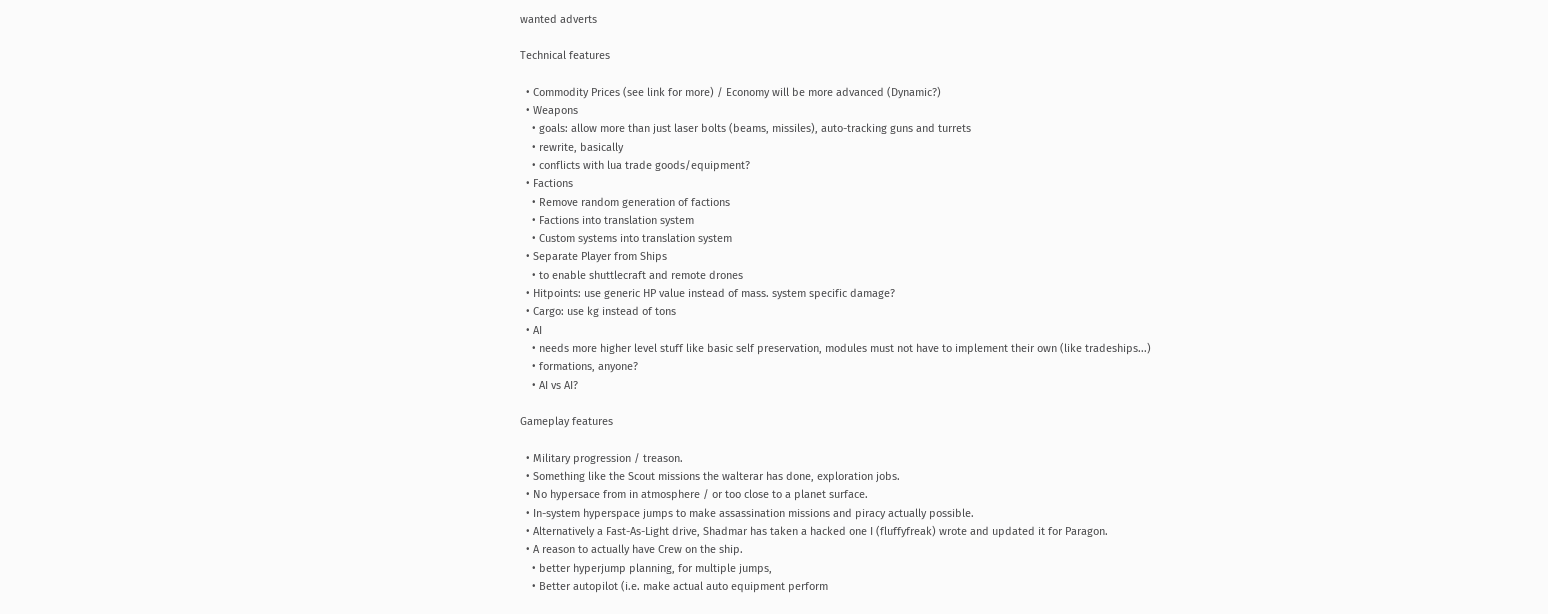wanted adverts

Technical features

  • Commodity Prices (see link for more) / Economy will be more advanced (Dynamic?)
  • Weapons
    • goals: allow more than just laser bolts (beams, missiles), auto-tracking guns and turrets
    • rewrite, basically
    • conflicts with lua trade goods/equipment?
  • Factions
    • Remove random generation of factions
    • Factions into translation system
    • Custom systems into translation system
  • Separate Player from Ships
    • to enable shuttlecraft and remote drones
  • Hitpoints: use generic HP value instead of mass. system specific damage?
  • Cargo: use kg instead of tons
  • AI
    • needs more higher level stuff like basic self preservation, modules must not have to implement their own (like tradeships...)
    • formations, anyone?
    • AI vs AI?

Gameplay features

  • Military progression / treason.
  • Something like the Scout missions the walterar has done, exploration jobs.
  • No hypersace from in atmosphere / or too close to a planet surface.
  • In-system hyperspace jumps to make assassination missions and piracy actually possible.
  • Alternatively a Fast-As-Light drive, Shadmar has taken a hacked one I (fluffyfreak) wrote and updated it for Paragon.
  • A reason to actually have Crew on the ship.
    • better hyperjump planning, for multiple jumps,
    • Better autopilot (i.e. make actual auto equipment perform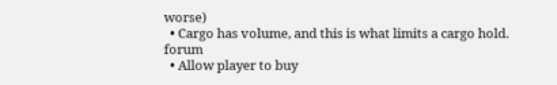worse)
  • Cargo has volume, and this is what limits a cargo hold. forum
  • Allow player to buy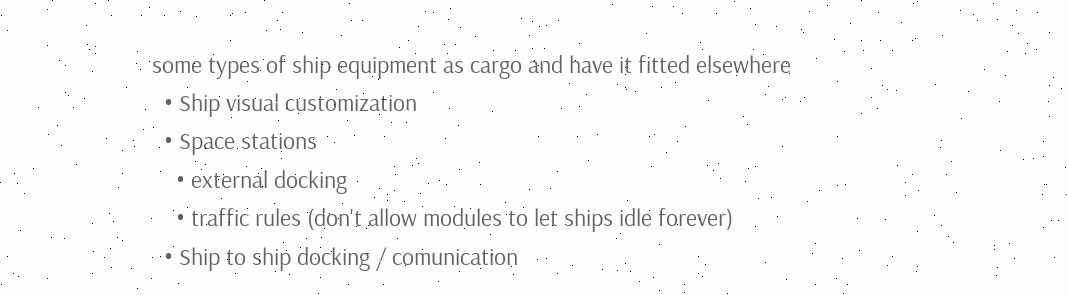some types of ship equipment as cargo and have it fitted elsewhere
  • Ship visual customization
  • Space stations
    • external docking
    • traffic rules (don't allow modules to let ships idle forever)
  • Ship to ship docking / comunication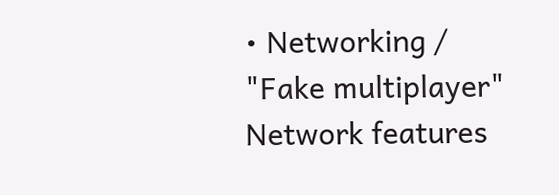• Networking / "Fake multiplayer" Network features